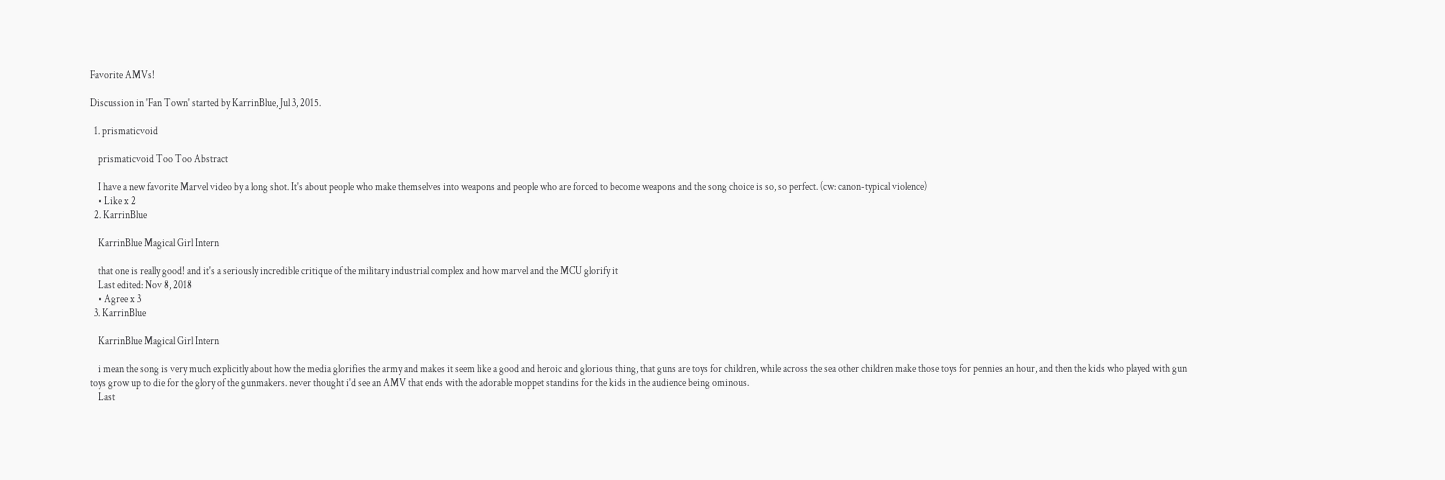Favorite AMVs!

Discussion in 'Fan Town' started by KarrinBlue, Jul 3, 2015.

  1. prismaticvoid

    prismaticvoid Too Too Abstract

    I have a new favorite Marvel video by a long shot. It's about people who make themselves into weapons and people who are forced to become weapons and the song choice is so, so perfect. (cw: canon-typical violence)
    • Like x 2
  2. KarrinBlue

    KarrinBlue Magical Girl Intern

    that one is really good! and it's a seriously incredible critique of the military industrial complex and how marvel and the MCU glorify it
    Last edited: Nov 8, 2018
    • Agree x 3
  3. KarrinBlue

    KarrinBlue Magical Girl Intern

    i mean the song is very much explicitly about how the media glorifies the army and makes it seem like a good and heroic and glorious thing, that guns are toys for children, while across the sea other children make those toys for pennies an hour, and then the kids who played with gun toys grow up to die for the glory of the gunmakers. never thought i'd see an AMV that ends with the adorable moppet standins for the kids in the audience being ominous.
    Last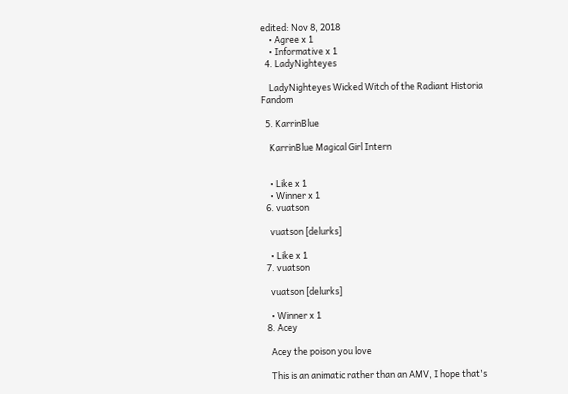edited: Nov 8, 2018
    • Agree x 1
    • Informative x 1
  4. LadyNighteyes

    LadyNighteyes Wicked Witch of the Radiant Historia Fandom

  5. KarrinBlue

    KarrinBlue Magical Girl Intern


    • Like x 1
    • Winner x 1
  6. vuatson

    vuatson [delurks]

    • Like x 1
  7. vuatson

    vuatson [delurks]

    • Winner x 1
  8. Acey

    Acey the poison you love

    This is an animatic rather than an AMV, I hope that's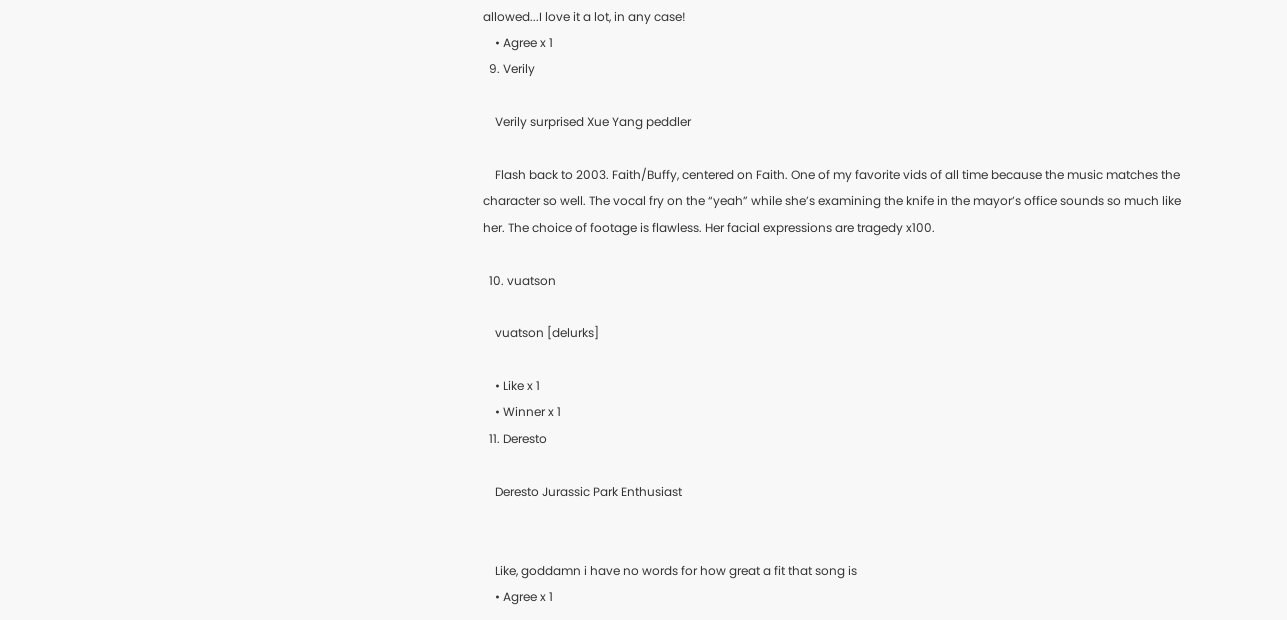allowed...I love it a lot, in any case!
    • Agree x 1
  9. Verily

    Verily surprised Xue Yang peddler

    Flash back to 2003. Faith/Buffy, centered on Faith. One of my favorite vids of all time because the music matches the character so well. The vocal fry on the “yeah” while she’s examining the knife in the mayor’s office sounds so much like her. The choice of footage is flawless. Her facial expressions are tragedy x100.

  10. vuatson

    vuatson [delurks]

    • Like x 1
    • Winner x 1
  11. Deresto

    Deresto Jurassic Park Enthusiast


    Like, goddamn i have no words for how great a fit that song is
    • Agree x 1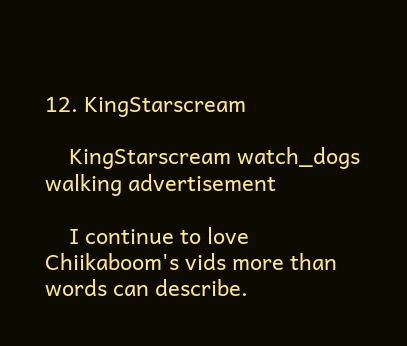12. KingStarscream

    KingStarscream watch_dogs walking advertisement

    I continue to love Chiikaboom's vids more than words can describe.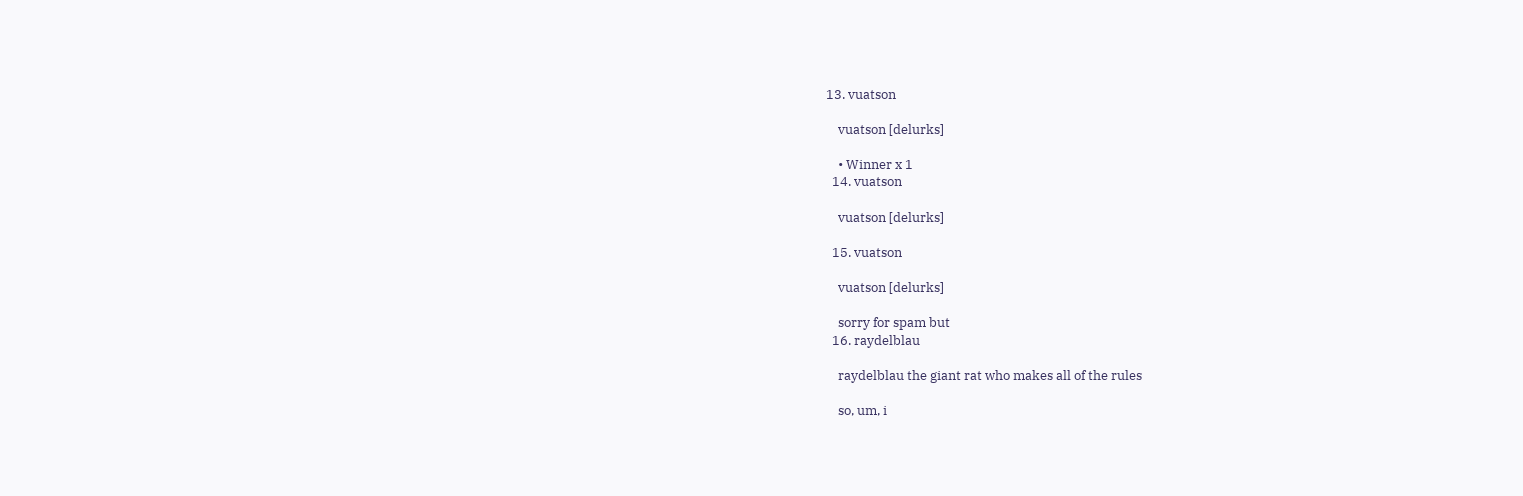13. vuatson

    vuatson [delurks]

    • Winner x 1
  14. vuatson

    vuatson [delurks]

  15. vuatson

    vuatson [delurks]

    sorry for spam but
  16. raydelblau

    raydelblau the giant rat who makes all of the rules

    so, um, i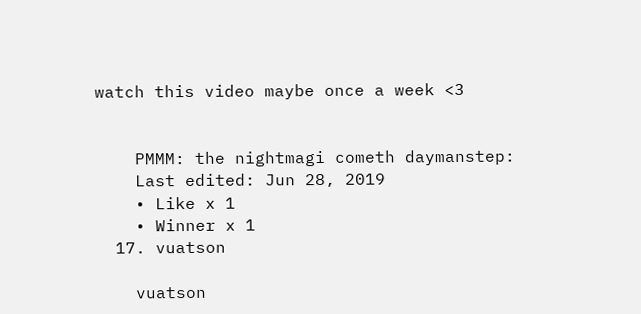watch this video maybe once a week <3


    PMMM: the nightmagi cometh daymanstep:
    Last edited: Jun 28, 2019
    • Like x 1
    • Winner x 1
  17. vuatson

    vuatson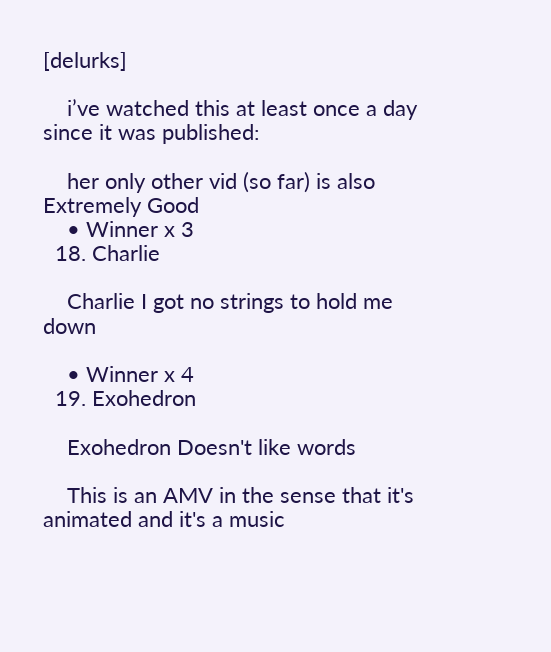[delurks]

    i’ve watched this at least once a day since it was published:

    her only other vid (so far) is also Extremely Good
    • Winner x 3
  18. Charlie

    Charlie I got no strings to hold me down

    • Winner x 4
  19. Exohedron

    Exohedron Doesn't like words

    This is an AMV in the sense that it's animated and it's a music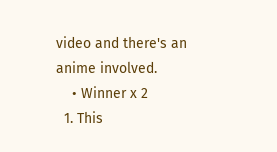video and there's an anime involved.
    • Winner x 2
  1. This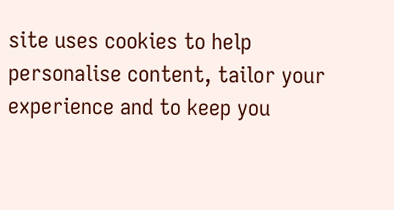site uses cookies to help personalise content, tailor your experience and to keep you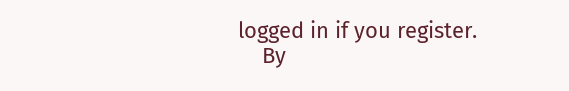logged in if you register.
    By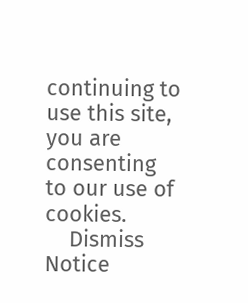continuing to use this site, you are consenting to our use of cookies.
    Dismiss Notice